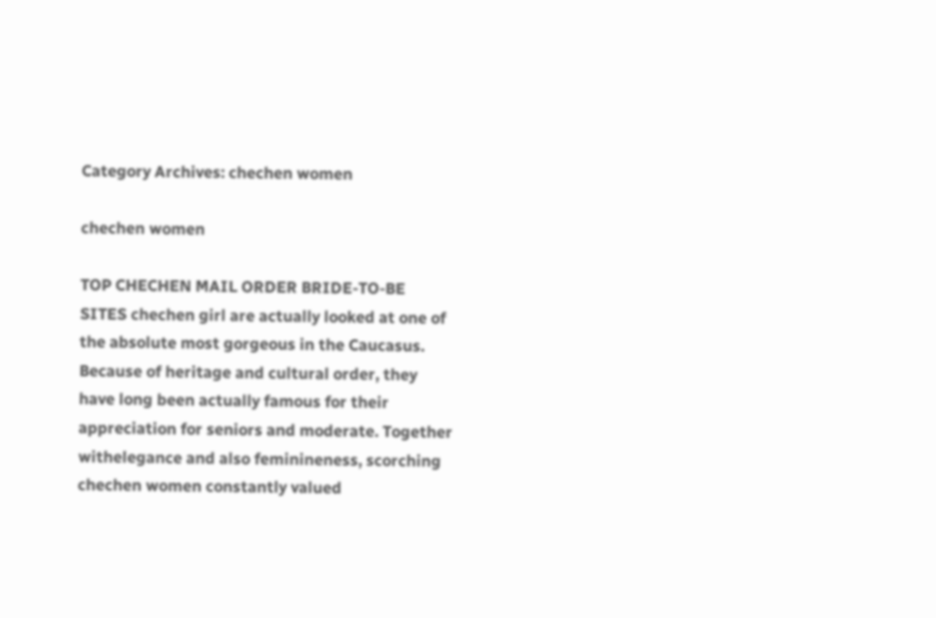Category Archives: chechen women

chechen women

TOP CHECHEN MAIL ORDER BRIDE-TO-BE SITES chechen girl are actually looked at one of the absolute most gorgeous in the Caucasus. Because of heritage and cultural order, they have long been actually famous for their appreciation for seniors and moderate. Together withelegance and also feminineness, scorching chechen women constantly valued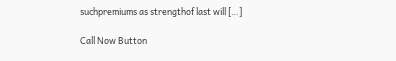suchpremiums as strengthof last will […]

Call Now Button